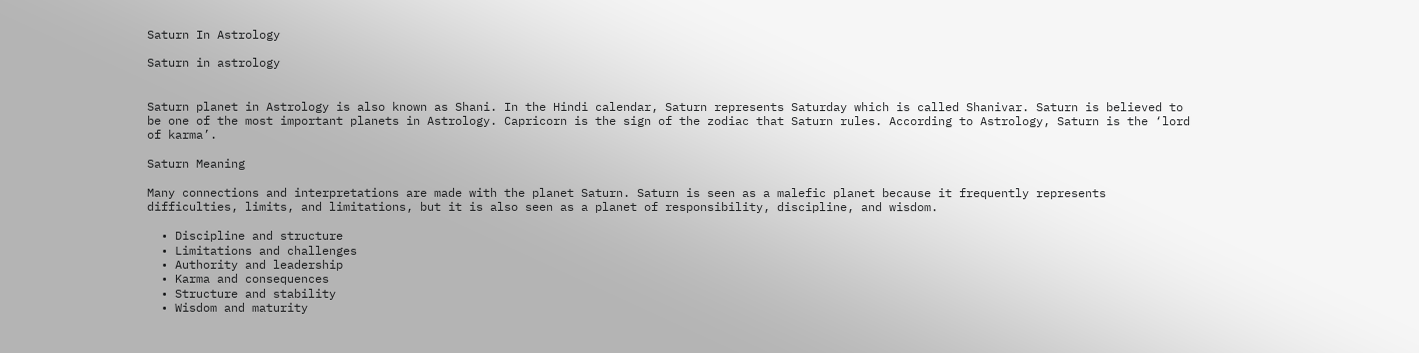Saturn In Astrology

Saturn in astrology


Saturn planet in Astrology is also known as Shani. In the Hindi calendar, Saturn represents Saturday which is called Shanivar. Saturn is believed to be one of the most important planets in Astrology. Capricorn is the sign of the zodiac that Saturn rules. According to Astrology, Saturn is the ‘lord of karma’.

Saturn Meaning

Many connections and interpretations are made with the planet Saturn. Saturn is seen as a malefic planet because it frequently represents difficulties, limits, and limitations, but it is also seen as a planet of responsibility, discipline, and wisdom.

  • Discipline and structure
  • Limitations and challenges
  • Authority and leadership
  • Karma and consequences
  • Structure and stability
  • Wisdom and maturity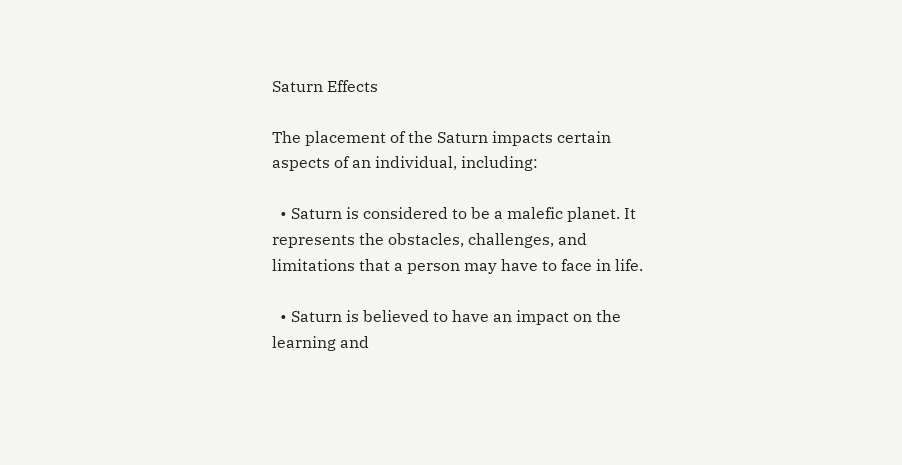Saturn Effects

The placement of the Saturn impacts certain aspects of an individual, including:

  • Saturn is considered to be a malefic planet. It represents the obstacles, challenges, and limitations that a person may have to face in life.

  • Saturn is believed to have an impact on the learning and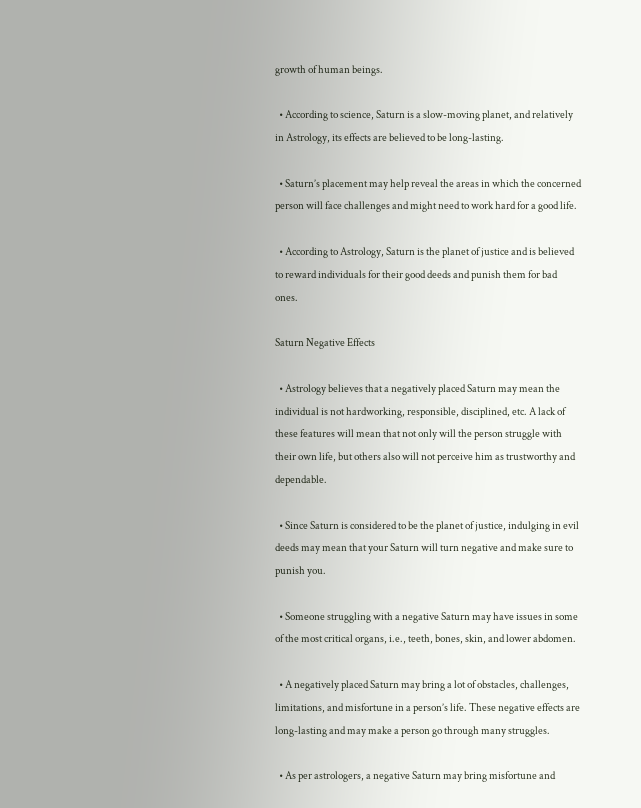growth of human beings.

  • According to science, Saturn is a slow-moving planet, and relatively in Astrology, its effects are believed to be long-lasting.

  • Saturn’s placement may help reveal the areas in which the concerned person will face challenges and might need to work hard for a good life.

  • According to Astrology, Saturn is the planet of justice and is believed to reward individuals for their good deeds and punish them for bad ones.

Saturn Negative Effects

  • Astrology believes that a negatively placed Saturn may mean the individual is not hardworking, responsible, disciplined, etc. A lack of these features will mean that not only will the person struggle with their own life, but others also will not perceive him as trustworthy and dependable.

  • Since Saturn is considered to be the planet of justice, indulging in evil deeds may mean that your Saturn will turn negative and make sure to punish you.

  • Someone struggling with a negative Saturn may have issues in some of the most critical organs, i.e., teeth, bones, skin, and lower abdomen.

  • A negatively placed Saturn may bring a lot of obstacles, challenges, limitations, and misfortune in a person’s life. These negative effects are long-lasting and may make a person go through many struggles.

  • As per astrologers, a negative Saturn may bring misfortune and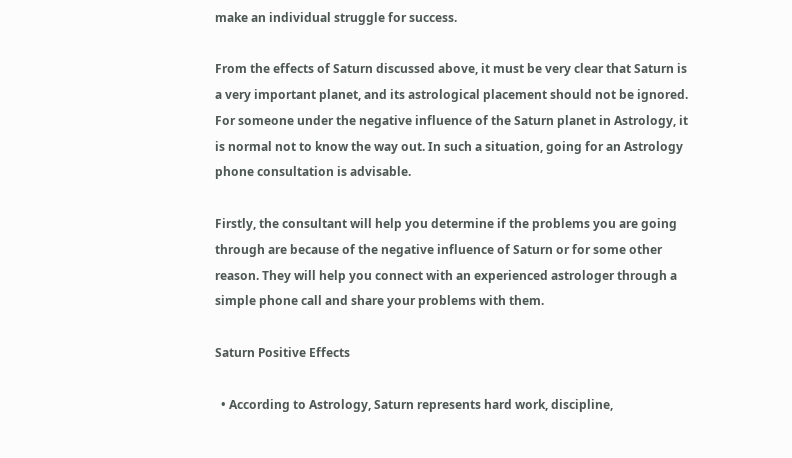make an individual struggle for success.

From the effects of Saturn discussed above, it must be very clear that Saturn is a very important planet, and its astrological placement should not be ignored. For someone under the negative influence of the Saturn planet in Astrology, it is normal not to know the way out. In such a situation, going for an Astrology phone consultation is advisable.

Firstly, the consultant will help you determine if the problems you are going through are because of the negative influence of Saturn or for some other reason. They will help you connect with an experienced astrologer through a simple phone call and share your problems with them.

Saturn Positive Effects

  • According to Astrology, Saturn represents hard work, discipline,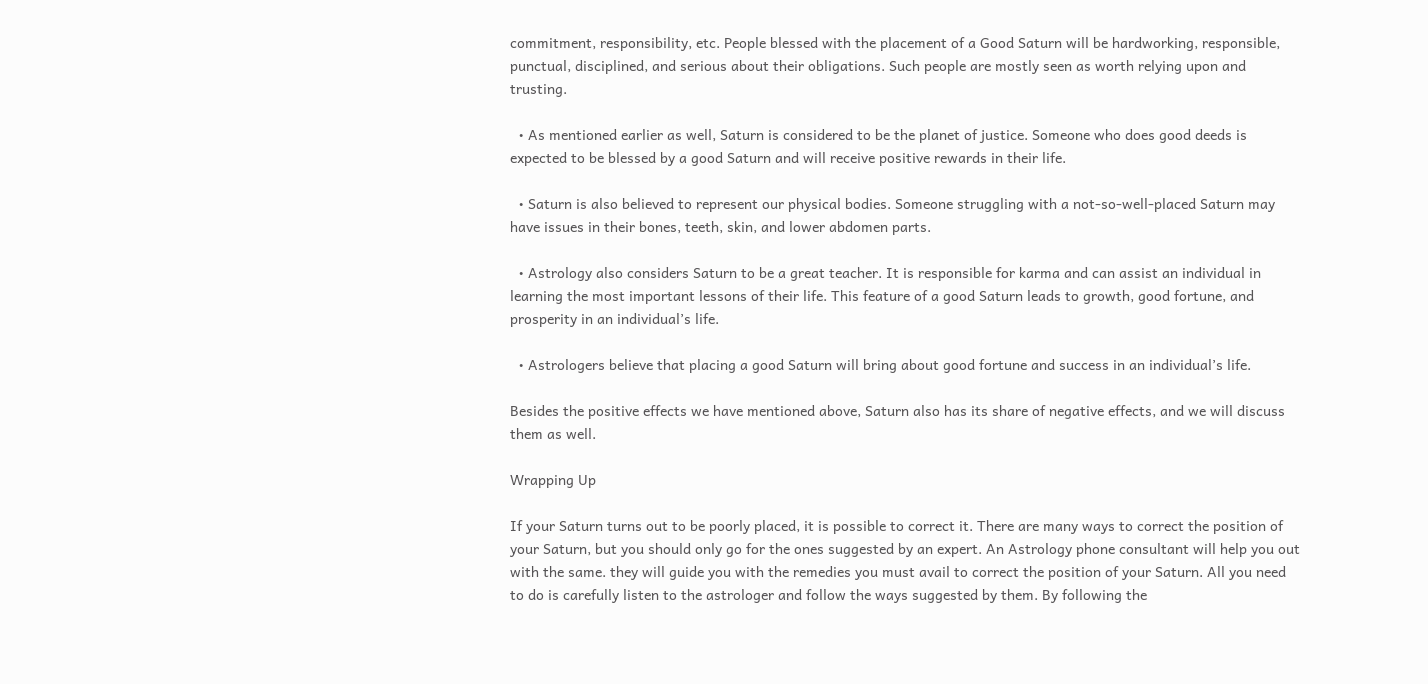commitment, responsibility, etc. People blessed with the placement of a Good Saturn will be hardworking, responsible, punctual, disciplined, and serious about their obligations. Such people are mostly seen as worth relying upon and trusting.

  • As mentioned earlier as well, Saturn is considered to be the planet of justice. Someone who does good deeds is expected to be blessed by a good Saturn and will receive positive rewards in their life.

  • Saturn is also believed to represent our physical bodies. Someone struggling with a not-so-well-placed Saturn may have issues in their bones, teeth, skin, and lower abdomen parts.

  • Astrology also considers Saturn to be a great teacher. It is responsible for karma and can assist an individual in learning the most important lessons of their life. This feature of a good Saturn leads to growth, good fortune, and prosperity in an individual’s life.

  • Astrologers believe that placing a good Saturn will bring about good fortune and success in an individual’s life.

Besides the positive effects we have mentioned above, Saturn also has its share of negative effects, and we will discuss them as well.

Wrapping Up

If your Saturn turns out to be poorly placed, it is possible to correct it. There are many ways to correct the position of your Saturn, but you should only go for the ones suggested by an expert. An Astrology phone consultant will help you out with the same. they will guide you with the remedies you must avail to correct the position of your Saturn. All you need to do is carefully listen to the astrologer and follow the ways suggested by them. By following the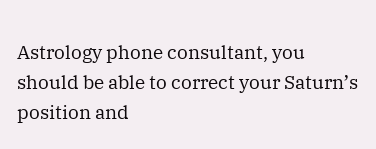Astrology phone consultant, you should be able to correct your Saturn’s position and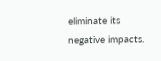eliminate its negative impacts.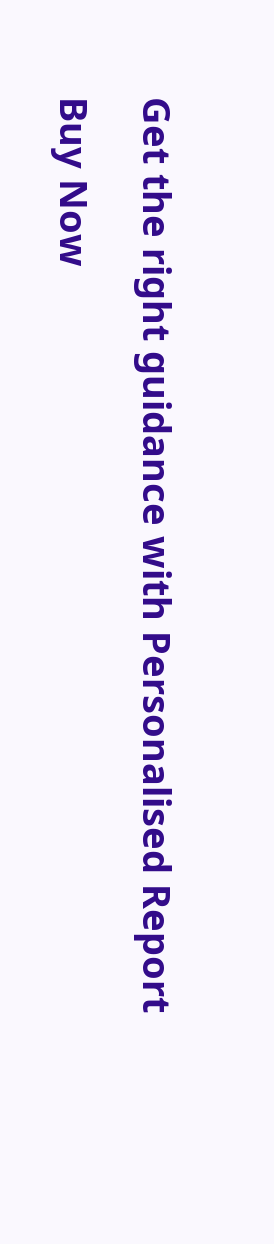Get the right guidance with Personalised Report

Buy Now